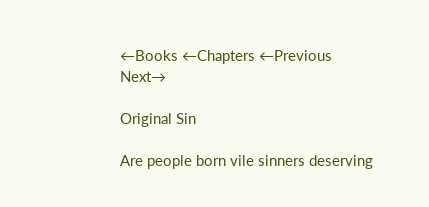←Books ←Chapters ←Previous Next→

Original Sin

Are people born vile sinners deserving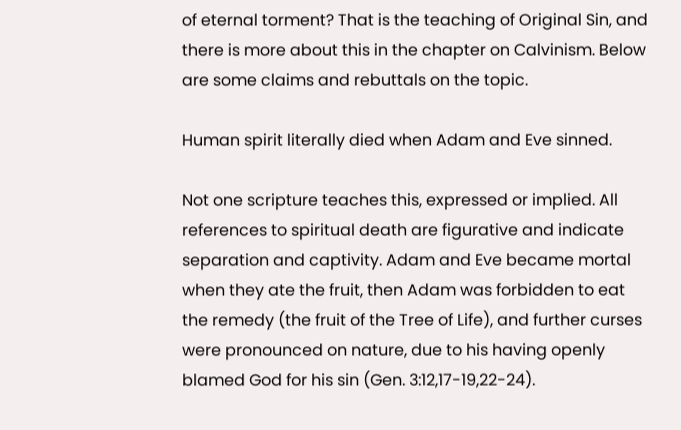of eternal torment? That is the teaching of Original Sin, and there is more about this in the chapter on Calvinism. Below are some claims and rebuttals on the topic.

Human spirit literally died when Adam and Eve sinned.

Not one scripture teaches this, expressed or implied. All references to spiritual death are figurative and indicate separation and captivity. Adam and Eve became mortal when they ate the fruit, then Adam was forbidden to eat the remedy (the fruit of the Tree of Life), and further curses were pronounced on nature, due to his having openly blamed God for his sin (Gen. 3:12,17-19,22-24).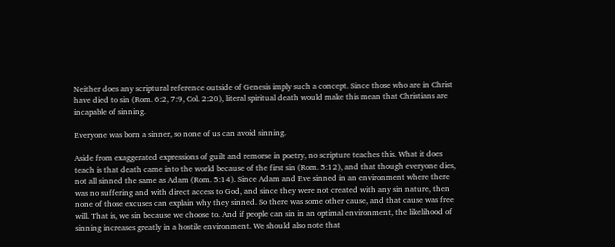Neither does any scriptural reference outside of Genesis imply such a concept. Since those who are in Christ have died to sin (Rom. 6:2, 7:9, Col. 2:20), literal spiritual death would make this mean that Christians are incapable of sinning.

Everyone was born a sinner, so none of us can avoid sinning.

Aside from exaggerated expressions of guilt and remorse in poetry, no scripture teaches this. What it does teach is that death came into the world because of the first sin (Rom. 5:12), and that though everyone dies, not all sinned the same as Adam (Rom. 5:14). Since Adam and Eve sinned in an environment where there was no suffering and with direct access to God, and since they were not created with any sin nature, then none of those excuses can explain why they sinned. So there was some other cause, and that cause was free will. That is, we sin because we choose to. And if people can sin in an optimal environment, the likelihood of sinning increases greatly in a hostile environment. We should also note that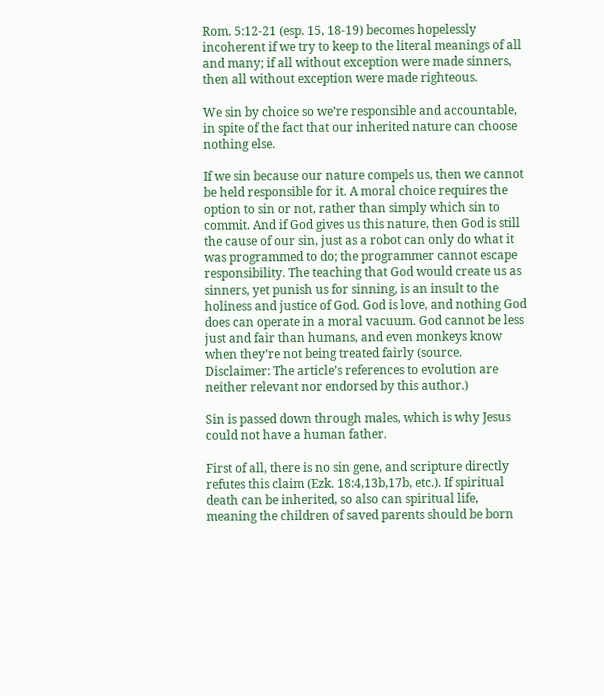Rom. 5:12-21 (esp. 15, 18-19) becomes hopelessly incoherent if we try to keep to the literal meanings of all and many; if all without exception were made sinners, then all without exception were made righteous.

We sin by choice so we’re responsible and accountable, in spite of the fact that our inherited nature can choose nothing else.

If we sin because our nature compels us, then we cannot be held responsible for it. A moral choice requires the option to sin or not, rather than simply which sin to commit. And if God gives us this nature, then God is still the cause of our sin, just as a robot can only do what it was programmed to do; the programmer cannot escape responsibility. The teaching that God would create us as sinners, yet punish us for sinning, is an insult to the holiness and justice of God. God is love, and nothing God does can operate in a moral vacuum. God cannot be less just and fair than humans, and even monkeys know when they’re not being treated fairly (source. Disclaimer: The article’s references to evolution are neither relevant nor endorsed by this author.)

Sin is passed down through males, which is why Jesus could not have a human father.

First of all, there is no sin gene, and scripture directly refutes this claim (Ezk. 18:4,13b,17b, etc.). If spiritual death can be inherited, so also can spiritual life, meaning the children of saved parents should be born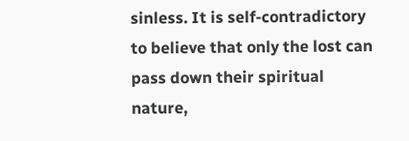sinless. It is self-contradictory to believe that only the lost can pass down their spiritual nature,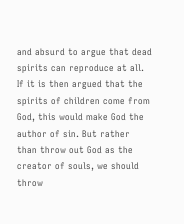and absurd to argue that dead spirits can reproduce at all. If it is then argued that the spirits of children come from God, this would make God the author of sin. But rather than throw out God as the creator of souls, we should throw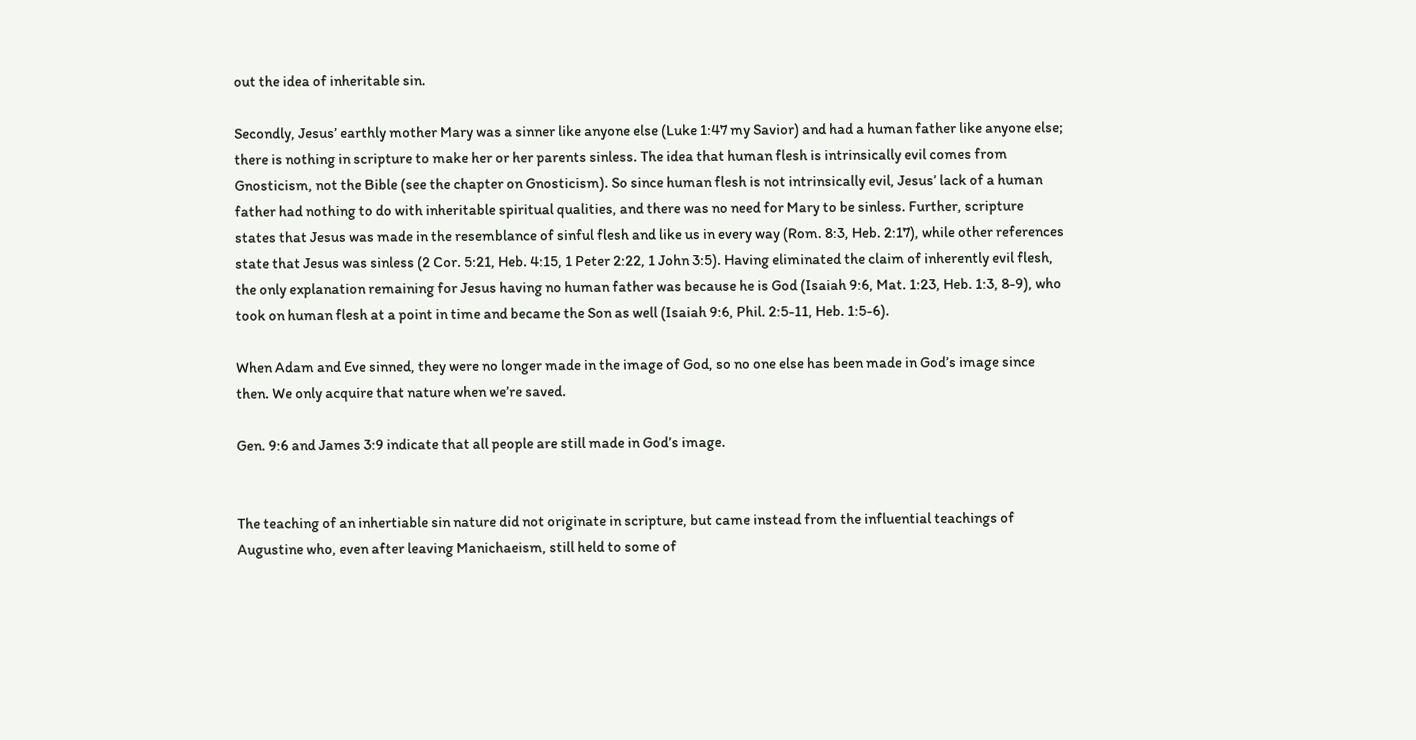out the idea of inheritable sin.

Secondly, Jesus’ earthly mother Mary was a sinner like anyone else (Luke 1:47 my Savior) and had a human father like anyone else; there is nothing in scripture to make her or her parents sinless. The idea that human flesh is intrinsically evil comes from Gnosticism, not the Bible (see the chapter on Gnosticism). So since human flesh is not intrinsically evil, Jesus’ lack of a human father had nothing to do with inheritable spiritual qualities, and there was no need for Mary to be sinless. Further, scripture states that Jesus was made in the resemblance of sinful flesh and like us in every way (Rom. 8:3, Heb. 2:17), while other references state that Jesus was sinless (2 Cor. 5:21, Heb. 4:15, 1 Peter 2:22, 1 John 3:5). Having eliminated the claim of inherently evil flesh, the only explanation remaining for Jesus having no human father was because he is God (Isaiah 9:6, Mat. 1:23, Heb. 1:3, 8-9), who took on human flesh at a point in time and became the Son as well (Isaiah 9:6, Phil. 2:5-11, Heb. 1:5-6).

When Adam and Eve sinned, they were no longer made in the image of God, so no one else has been made in God’s image since then. We only acquire that nature when we’re saved.

Gen. 9:6 and James 3:9 indicate that all people are still made in God’s image.


The teaching of an inhertiable sin nature did not originate in scripture, but came instead from the influential teachings of Augustine who, even after leaving Manichaeism, still held to some of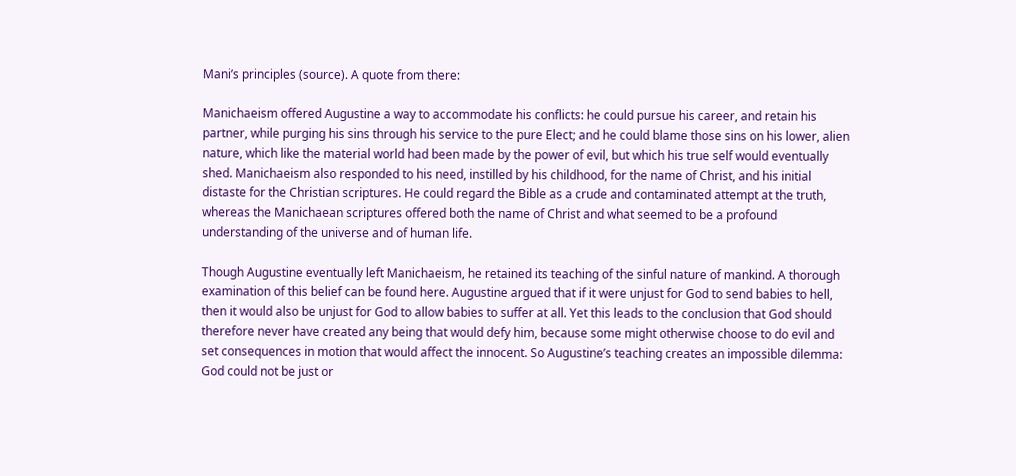Mani’s principles (source). A quote from there:

Manichaeism offered Augustine a way to accommodate his conflicts: he could pursue his career, and retain his partner, while purging his sins through his service to the pure Elect; and he could blame those sins on his lower, alien nature, which like the material world had been made by the power of evil, but which his true self would eventually shed. Manichaeism also responded to his need, instilled by his childhood, for the name of Christ, and his initial distaste for the Christian scriptures. He could regard the Bible as a crude and contaminated attempt at the truth, whereas the Manichaean scriptures offered both the name of Christ and what seemed to be a profound understanding of the universe and of human life.

Though Augustine eventually left Manichaeism, he retained its teaching of the sinful nature of mankind. A thorough examination of this belief can be found here. Augustine argued that if it were unjust for God to send babies to hell, then it would also be unjust for God to allow babies to suffer at all. Yet this leads to the conclusion that God should therefore never have created any being that would defy him, because some might otherwise choose to do evil and set consequences in motion that would affect the innocent. So Augustine’s teaching creates an impossible dilemma: God could not be just or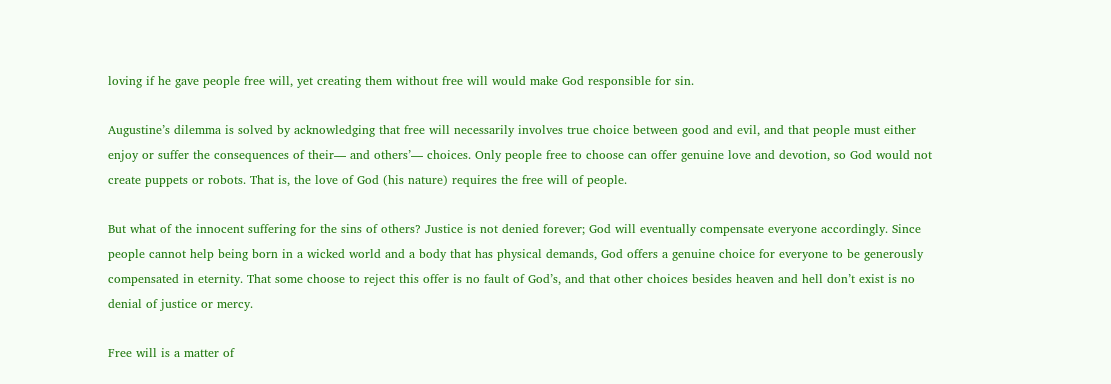loving if he gave people free will, yet creating them without free will would make God responsible for sin.

Augustine’s dilemma is solved by acknowledging that free will necessarily involves true choice between good and evil, and that people must either enjoy or suffer the consequences of their— and others’— choices. Only people free to choose can offer genuine love and devotion, so God would not create puppets or robots. That is, the love of God (his nature) requires the free will of people.

But what of the innocent suffering for the sins of others? Justice is not denied forever; God will eventually compensate everyone accordingly. Since people cannot help being born in a wicked world and a body that has physical demands, God offers a genuine choice for everyone to be generously compensated in eternity. That some choose to reject this offer is no fault of God’s, and that other choices besides heaven and hell don’t exist is no denial of justice or mercy.

Free will is a matter of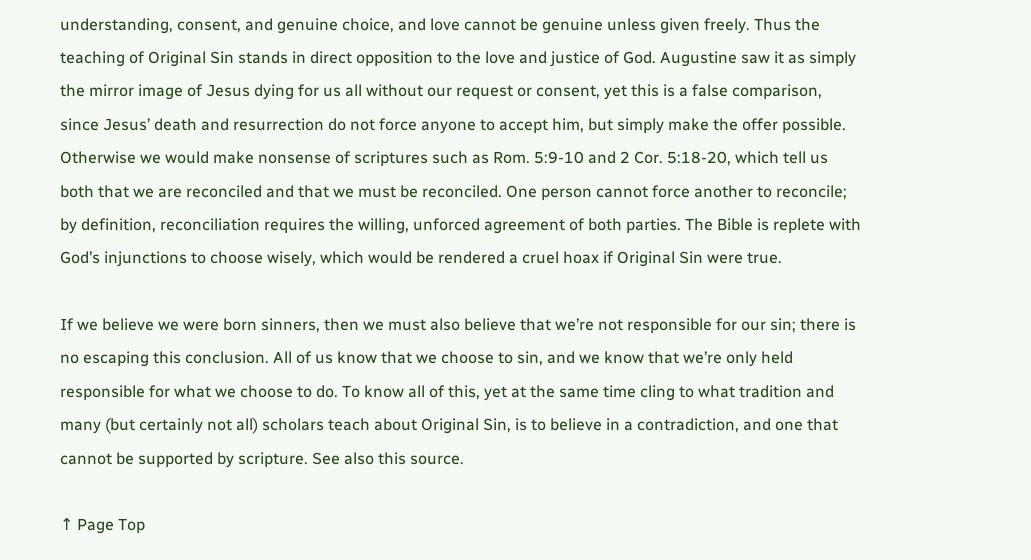understanding, consent, and genuine choice, and love cannot be genuine unless given freely. Thus the teaching of Original Sin stands in direct opposition to the love and justice of God. Augustine saw it as simply the mirror image of Jesus dying for us all without our request or consent, yet this is a false comparison, since Jesus’ death and resurrection do not force anyone to accept him, but simply make the offer possible. Otherwise we would make nonsense of scriptures such as Rom. 5:9-10 and 2 Cor. 5:18-20, which tell us both that we are reconciled and that we must be reconciled. One person cannot force another to reconcile; by definition, reconciliation requires the willing, unforced agreement of both parties. The Bible is replete with God’s injunctions to choose wisely, which would be rendered a cruel hoax if Original Sin were true.

If we believe we were born sinners, then we must also believe that we’re not responsible for our sin; there is no escaping this conclusion. All of us know that we choose to sin, and we know that we’re only held responsible for what we choose to do. To know all of this, yet at the same time cling to what tradition and many (but certainly not all) scholars teach about Original Sin, is to believe in a contradiction, and one that cannot be supported by scripture. See also this source.

↑ Page Top